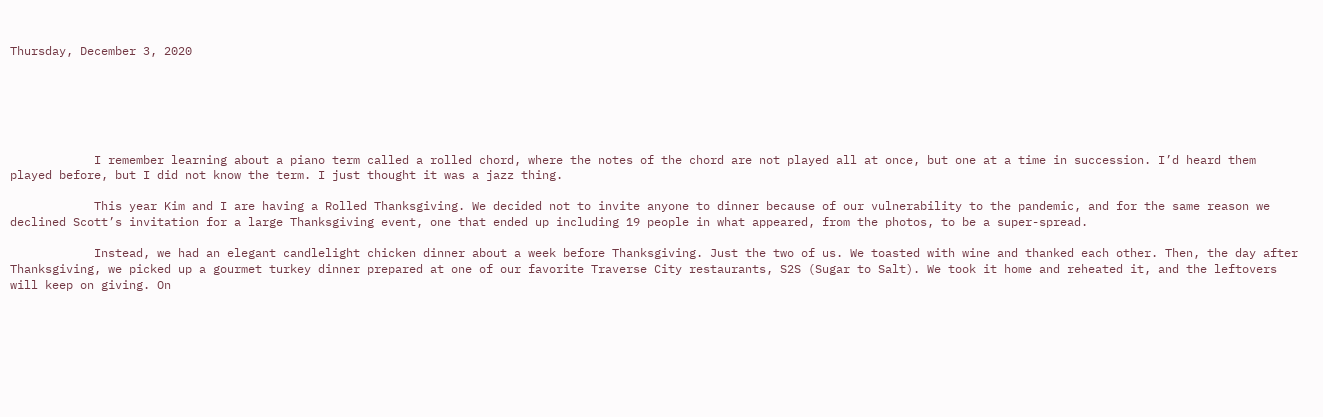Thursday, December 3, 2020






            I remember learning about a piano term called a rolled chord, where the notes of the chord are not played all at once, but one at a time in succession. I’d heard them played before, but I did not know the term. I just thought it was a jazz thing.

            This year Kim and I are having a Rolled Thanksgiving. We decided not to invite anyone to dinner because of our vulnerability to the pandemic, and for the same reason we declined Scott’s invitation for a large Thanksgiving event, one that ended up including 19 people in what appeared, from the photos, to be a super-spread.

            Instead, we had an elegant candlelight chicken dinner about a week before Thanksgiving. Just the two of us. We toasted with wine and thanked each other. Then, the day after Thanksgiving, we picked up a gourmet turkey dinner prepared at one of our favorite Traverse City restaurants, S2S (Sugar to Salt). We took it home and reheated it, and the leftovers will keep on giving. On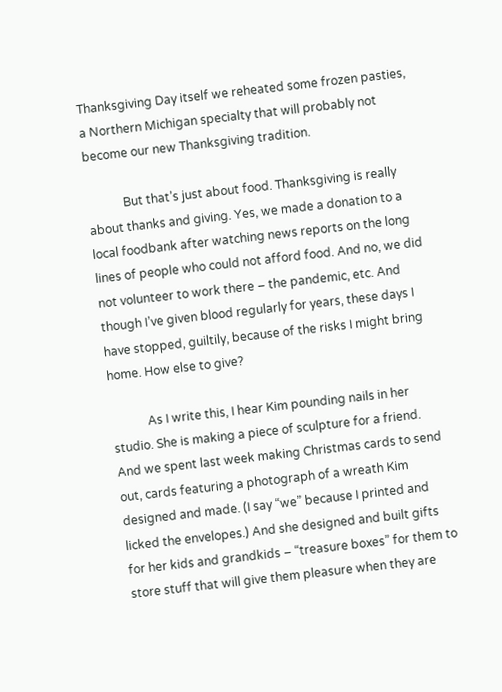Thanksgiving Day itself we reheated some frozen pasties, a Northern Michigan specialty that will probably not become our new Thanksgiving tradition.

            But that’s just about food. Thanksgiving is really about thanks and giving. Yes, we made a donation to a local foodbank after watching news reports on the long lines of people who could not afford food. And no, we did not volunteer to work there – the pandemic, etc. And though I’ve given blood regularly for years, these days I have stopped, guiltily, because of the risks I might bring home. How else to give?

            As I write this, I hear Kim pounding nails in her studio. She is making a piece of sculpture for a friend. And we spent last week making Christmas cards to send out, cards featuring a photograph of a wreath Kim designed and made. (I say “we” because I printed and licked the envelopes.) And she designed and built gifts for her kids and grandkids – “treasure boxes” for them to store stuff that will give them pleasure when they are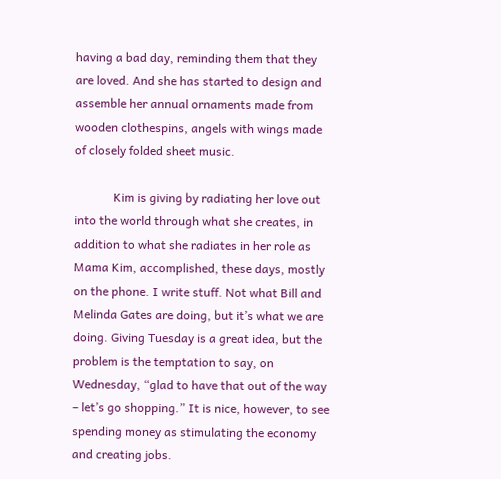having a bad day, reminding them that they are loved. And she has started to design and assemble her annual ornaments made from wooden clothespins, angels with wings made of closely folded sheet music.

             Kim is giving by radiating her love out into the world through what she creates, in addition to what she radiates in her role as Mama Kim, accomplished, these days, mostly on the phone. I write stuff. Not what Bill and Melinda Gates are doing, but it’s what we are doing. Giving Tuesday is a great idea, but the problem is the temptation to say, on Wednesday, “glad to have that out of the way – let’s go shopping.” It is nice, however, to see spending money as stimulating the economy and creating jobs.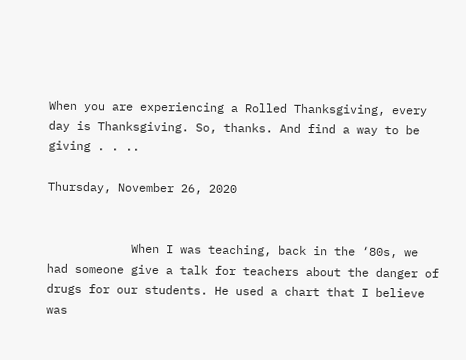When you are experiencing a Rolled Thanksgiving, every day is Thanksgiving. So, thanks. And find a way to be giving . . ..

Thursday, November 26, 2020


            When I was teaching, back in the ‘80s, we had someone give a talk for teachers about the danger of drugs for our students. He used a chart that I believe was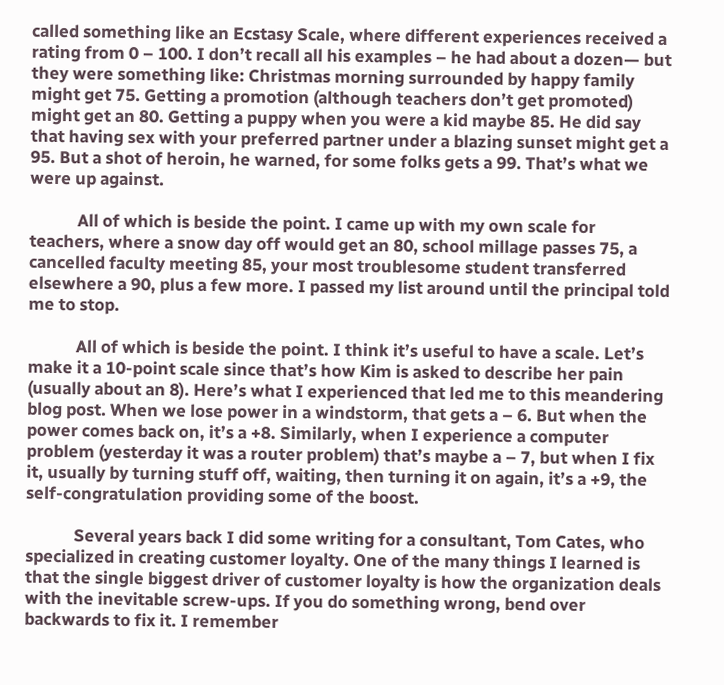called something like an Ecstasy Scale, where different experiences received a rating from 0 – 100. I don’t recall all his examples – he had about a dozen— but they were something like: Christmas morning surrounded by happy family might get 75. Getting a promotion (although teachers don’t get promoted) might get an 80. Getting a puppy when you were a kid maybe 85. He did say that having sex with your preferred partner under a blazing sunset might get a 95. But a shot of heroin, he warned, for some folks gets a 99. That’s what we were up against.

            All of which is beside the point. I came up with my own scale for teachers, where a snow day off would get an 80, school millage passes 75, a cancelled faculty meeting 85, your most troublesome student transferred elsewhere a 90, plus a few more. I passed my list around until the principal told me to stop.

            All of which is beside the point. I think it’s useful to have a scale. Let’s make it a 10-point scale since that’s how Kim is asked to describe her pain (usually about an 8). Here’s what I experienced that led me to this meandering blog post. When we lose power in a windstorm, that gets a – 6. But when the power comes back on, it’s a +8. Similarly, when I experience a computer problem (yesterday it was a router problem) that’s maybe a – 7, but when I fix it, usually by turning stuff off, waiting, then turning it on again, it’s a +9, the self-congratulation providing some of the boost.

            Several years back I did some writing for a consultant, Tom Cates, who specialized in creating customer loyalty. One of the many things I learned is that the single biggest driver of customer loyalty is how the organization deals with the inevitable screw-ups. If you do something wrong, bend over backwards to fix it. I remember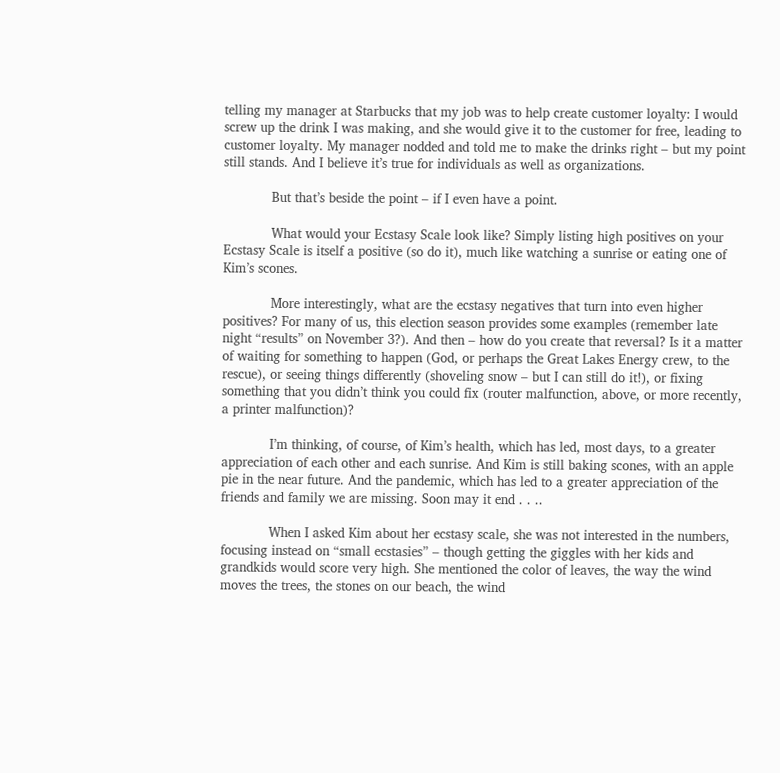telling my manager at Starbucks that my job was to help create customer loyalty: I would screw up the drink I was making, and she would give it to the customer for free, leading to customer loyalty. My manager nodded and told me to make the drinks right – but my point still stands. And I believe it’s true for individuals as well as organizations.

            But that’s beside the point – if I even have a point.

            What would your Ecstasy Scale look like? Simply listing high positives on your Ecstasy Scale is itself a positive (so do it), much like watching a sunrise or eating one of Kim’s scones.

            More interestingly, what are the ecstasy negatives that turn into even higher positives? For many of us, this election season provides some examples (remember late night “results” on November 3?). And then – how do you create that reversal? Is it a matter of waiting for something to happen (God, or perhaps the Great Lakes Energy crew, to the rescue), or seeing things differently (shoveling snow – but I can still do it!), or fixing something that you didn’t think you could fix (router malfunction, above, or more recently, a printer malfunction)?

            I’m thinking, of course, of Kim’s health, which has led, most days, to a greater appreciation of each other and each sunrise. And Kim is still baking scones, with an apple pie in the near future. And the pandemic, which has led to a greater appreciation of the friends and family we are missing. Soon may it end . . ..

            When I asked Kim about her ecstasy scale, she was not interested in the numbers, focusing instead on “small ecstasies” – though getting the giggles with her kids and grandkids would score very high. She mentioned the color of leaves, the way the wind moves the trees, the stones on our beach, the wind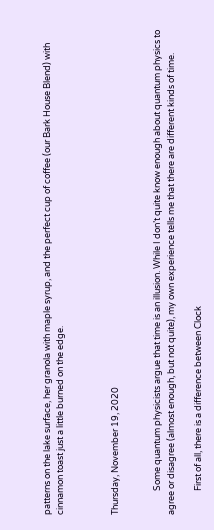patterns on the lake surface, her granola with maple syrup, and the perfect cup of coffee (our Bark House Blend) with cinnamon toast just a little burned on the edge.



Thursday, November 19, 2020


            Some quantum physicists argue that time is an illusion. While I don’t quite know enough about quantum physics to agree or disagree (almost enough, but not quite), my own experience tells me that there are different kinds of time.

            First of all, there is a difference between Clock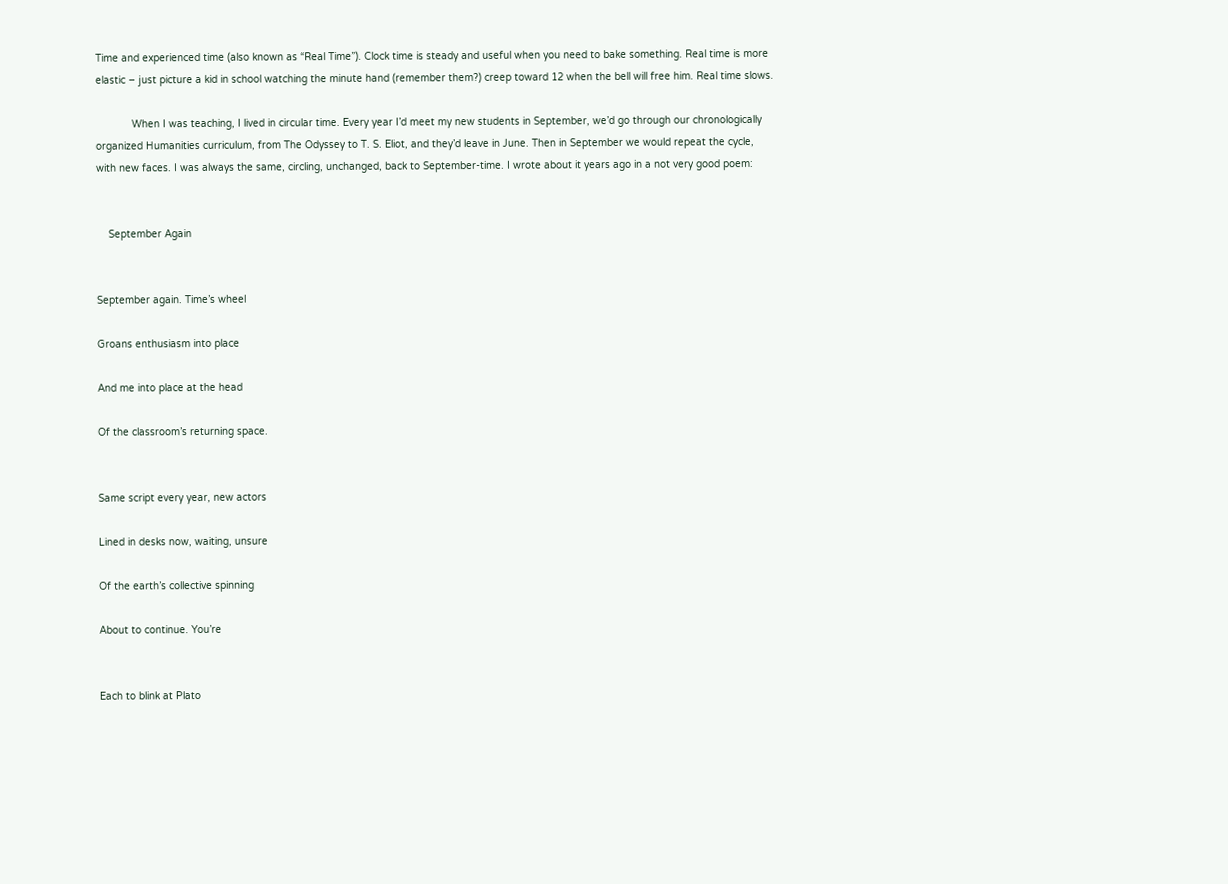Time and experienced time (also known as “Real Time”). Clock time is steady and useful when you need to bake something. Real time is more elastic – just picture a kid in school watching the minute hand (remember them?) creep toward 12 when the bell will free him. Real time slows.

            When I was teaching, I lived in circular time. Every year I’d meet my new students in September, we’d go through our chronologically organized Humanities curriculum, from The Odyssey to T. S. Eliot, and they’d leave in June. Then in September we would repeat the cycle, with new faces. I was always the same, circling, unchanged, back to September-time. I wrote about it years ago in a not very good poem:


    September Again


September again. Time’s wheel

Groans enthusiasm into place

And me into place at the head

Of the classroom’s returning space.


Same script every year, new actors

Lined in desks now, waiting, unsure

Of the earth’s collective spinning

About to continue. You’re


Each to blink at Plato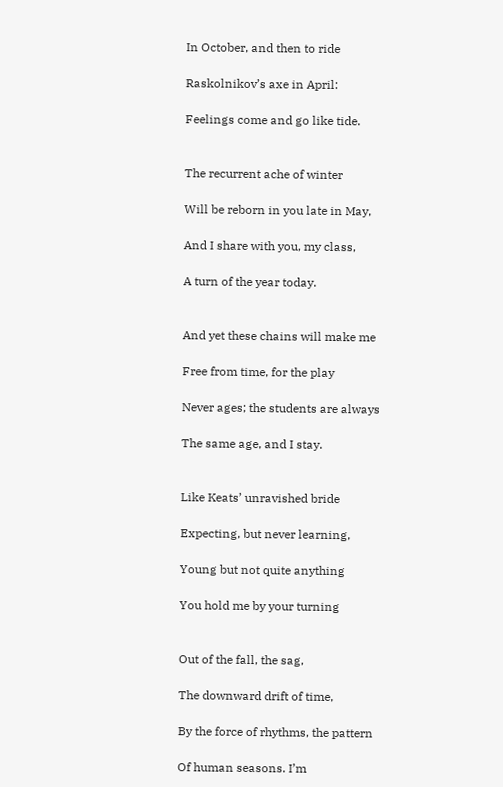In October, and then to ride

Raskolnikov’s axe in April:

Feelings come and go like tide.


The recurrent ache of winter

Will be reborn in you late in May,

And I share with you, my class,

A turn of the year today.


And yet these chains will make me

Free from time, for the play

Never ages; the students are always

The same age, and I stay.


Like Keats’ unravished bride

Expecting, but never learning,

Young but not quite anything

You hold me by your turning


Out of the fall, the sag,

The downward drift of time,

By the force of rhythms, the pattern

Of human seasons. I’m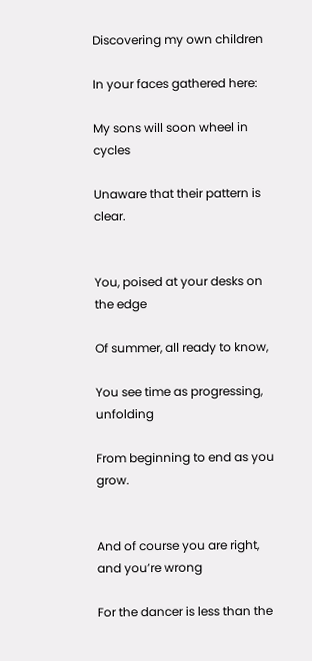Discovering my own children

In your faces gathered here:

My sons will soon wheel in cycles

Unaware that their pattern is clear.


You, poised at your desks on the edge

Of summer, all ready to know,

You see time as progressing, unfolding

From beginning to end as you grow.


And of course you are right, and you’re wrong

For the dancer is less than the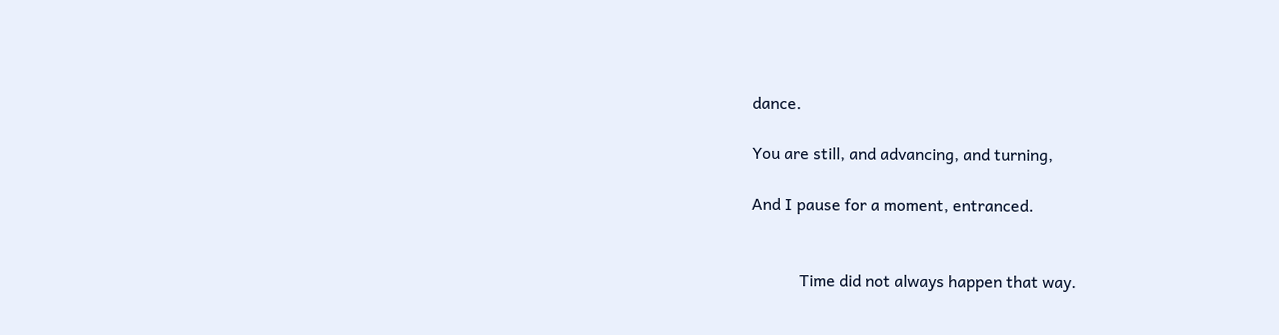dance.

You are still, and advancing, and turning,

And I pause for a moment, entranced.


            Time did not always happen that way.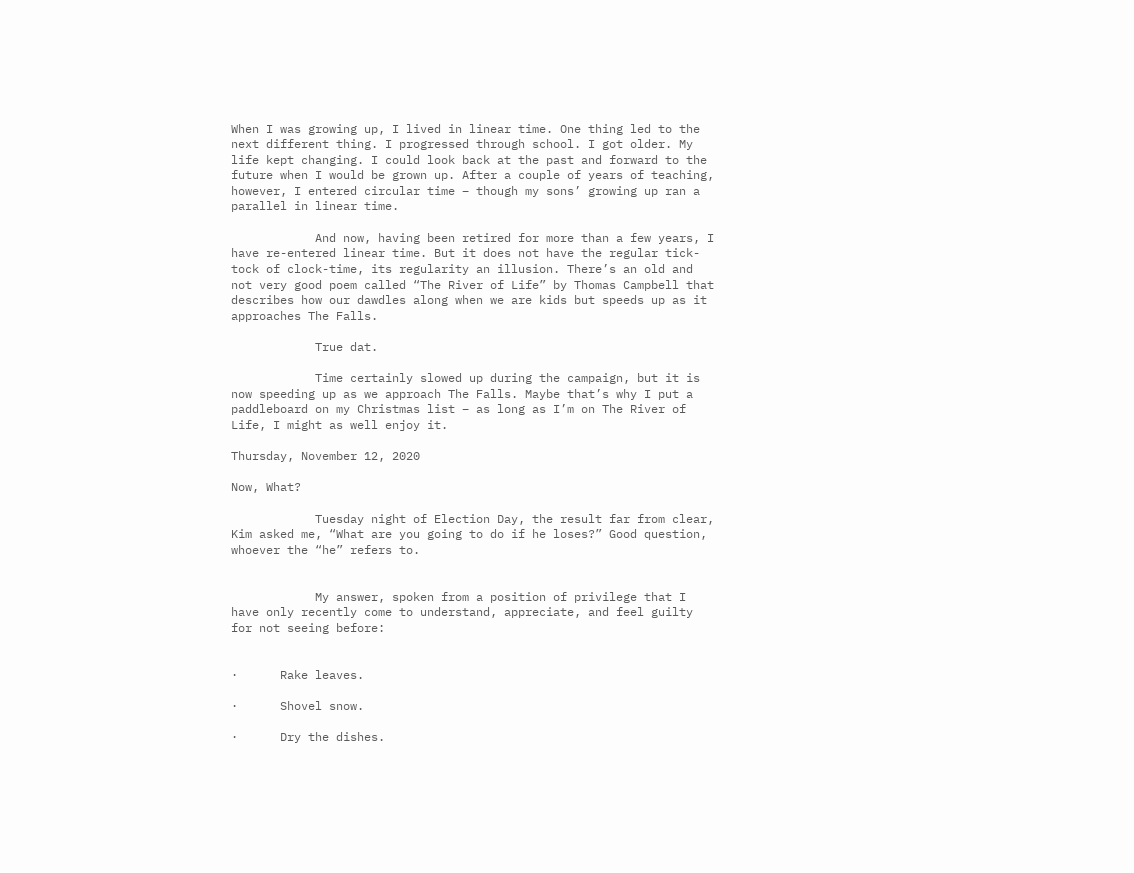When I was growing up, I lived in linear time. One thing led to the next different thing. I progressed through school. I got older. My life kept changing. I could look back at the past and forward to the future when I would be grown up. After a couple of years of teaching, however, I entered circular time – though my sons’ growing up ran a parallel in linear time.

            And now, having been retired for more than a few years, I have re-entered linear time. But it does not have the regular tick-tock of clock-time, its regularity an illusion. There’s an old and not very good poem called “The River of Life” by Thomas Campbell that describes how our dawdles along when we are kids but speeds up as it approaches The Falls.

            True dat.

            Time certainly slowed up during the campaign, but it is now speeding up as we approach The Falls. Maybe that’s why I put a paddleboard on my Christmas list – as long as I’m on The River of Life, I might as well enjoy it.

Thursday, November 12, 2020

Now, What?

            Tuesday night of Election Day, the result far from clear, Kim asked me, “What are you going to do if he loses?” Good question, whoever the “he” refers to.


            My answer, spoken from a position of privilege that I have only recently come to understand, appreciate, and feel guilty for not seeing before:


·      Rake leaves.

·      Shovel snow.

·      Dry the dishes.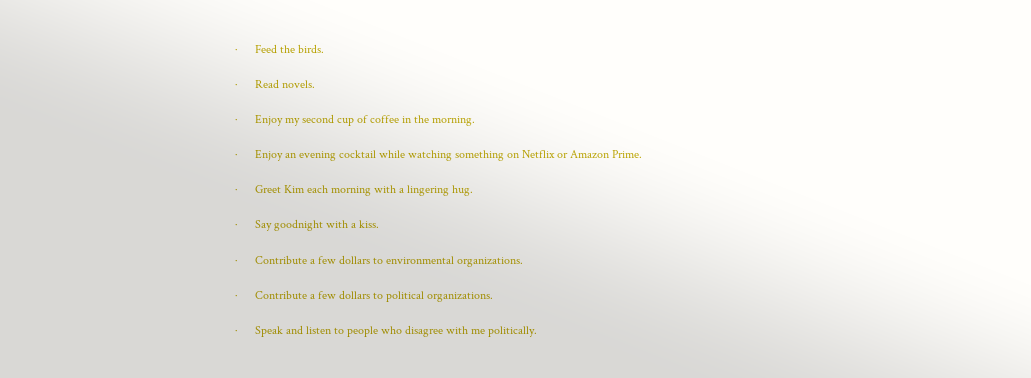·      Feed the birds.

·      Read novels.

·      Enjoy my second cup of coffee in the morning.

·      Enjoy an evening cocktail while watching something on Netflix or Amazon Prime.

·      Greet Kim each morning with a lingering hug.

·      Say goodnight with a kiss.

·      Contribute a few dollars to environmental organizations.

·      Contribute a few dollars to political organizations.

·      Speak and listen to people who disagree with me politically.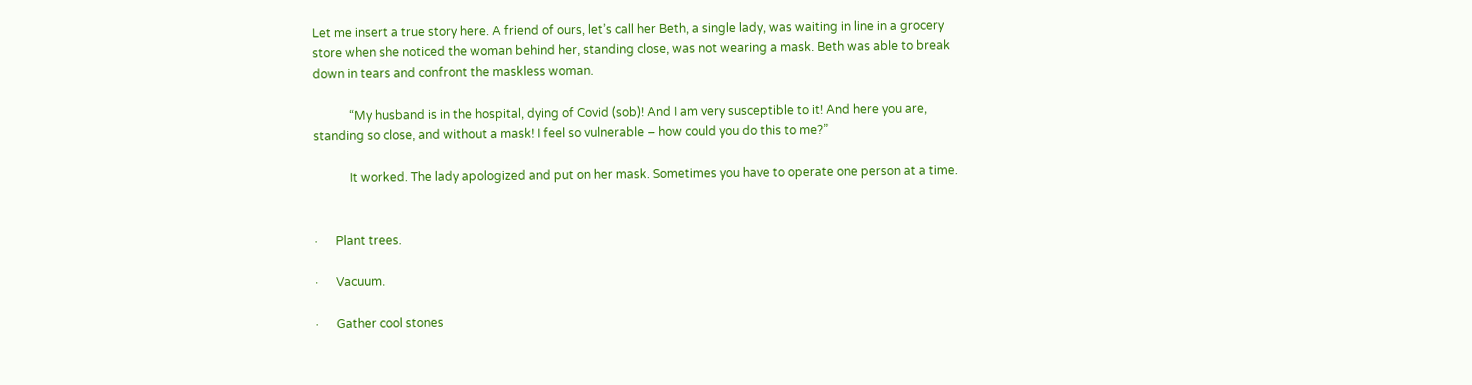Let me insert a true story here. A friend of ours, let’s call her Beth, a single lady, was waiting in line in a grocery store when she noticed the woman behind her, standing close, was not wearing a mask. Beth was able to break down in tears and confront the maskless woman.

            “My husband is in the hospital, dying of Covid (sob)! And I am very susceptible to it! And here you are, standing so close, and without a mask! I feel so vulnerable – how could you do this to me?”

            It worked. The lady apologized and put on her mask. Sometimes you have to operate one person at a time.


·      Plant trees.

·      Vacuum.

·      Gather cool stones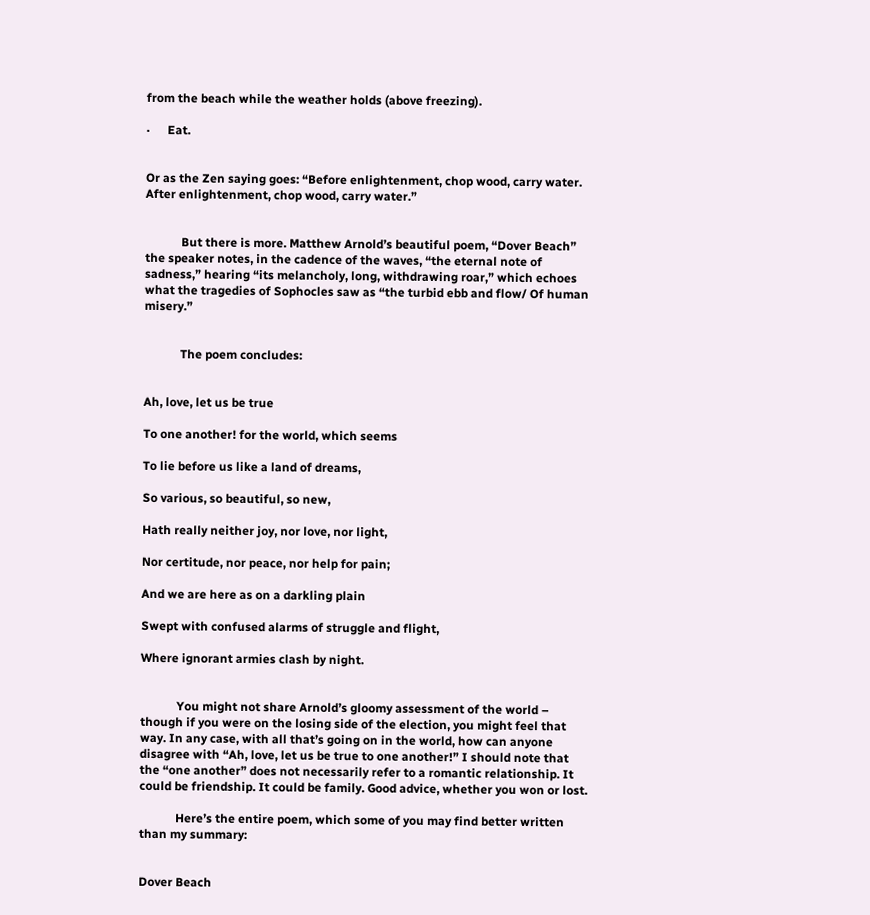from the beach while the weather holds (above freezing).

·      Eat.


Or as the Zen saying goes: “Before enlightenment, chop wood, carry water. After enlightenment, chop wood, carry water.”


            But there is more. Matthew Arnold’s beautiful poem, “Dover Beach” the speaker notes, in the cadence of the waves, “the eternal note of sadness,” hearing “its melancholy, long, withdrawing roar,” which echoes what the tragedies of Sophocles saw as “the turbid ebb and flow/ Of human misery.”


            The poem concludes:


Ah, love, let us be true

To one another! for the world, which seems

To lie before us like a land of dreams,

So various, so beautiful, so new,

Hath really neither joy, nor love, nor light,

Nor certitude, nor peace, nor help for pain;

And we are here as on a darkling plain

Swept with confused alarms of struggle and flight,

Where ignorant armies clash by night.


            You might not share Arnold’s gloomy assessment of the world – though if you were on the losing side of the election, you might feel that way. In any case, with all that’s going on in the world, how can anyone disagree with “Ah, love, let us be true to one another!” I should note that the “one another” does not necessarily refer to a romantic relationship. It could be friendship. It could be family. Good advice, whether you won or lost.

            Here’s the entire poem, which some of you may find better written than my summary:


Dover Beach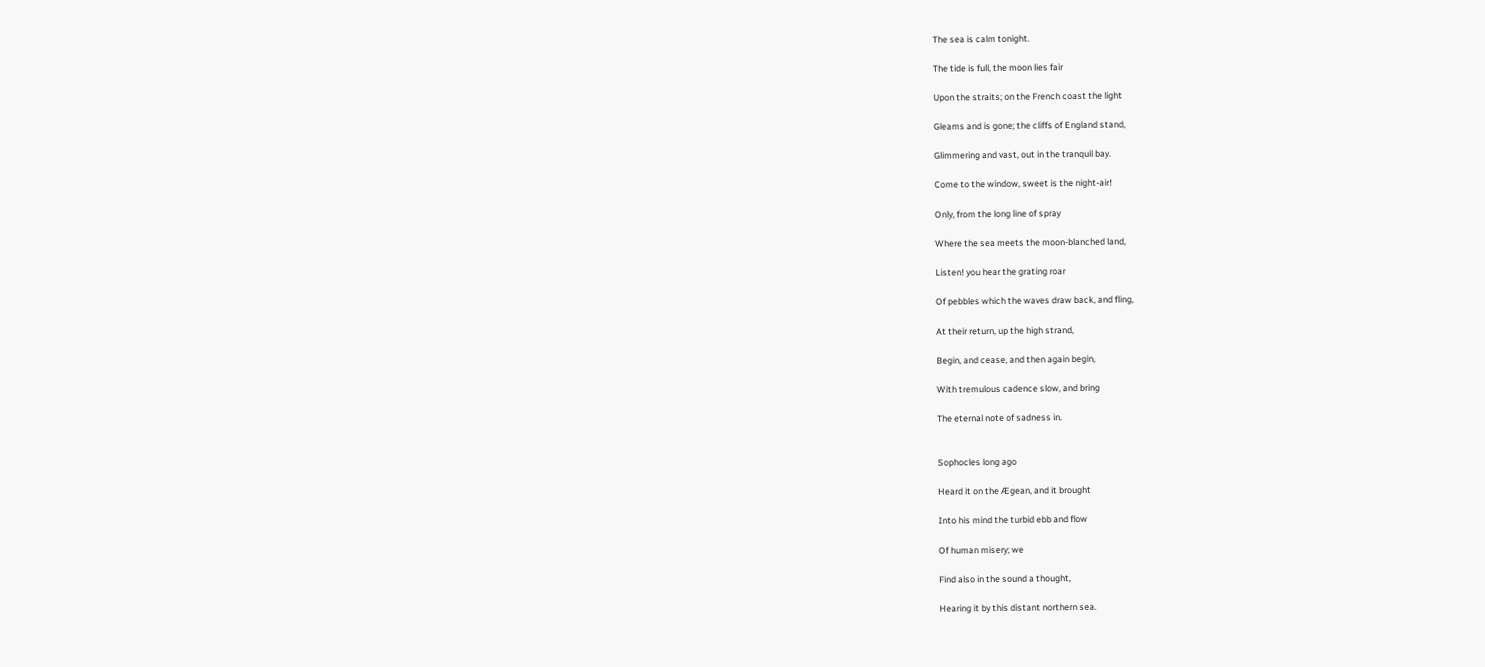The sea is calm tonight.

The tide is full, the moon lies fair

Upon the straits; on the French coast the light

Gleams and is gone; the cliffs of England stand,

Glimmering and vast, out in the tranquil bay.

Come to the window, sweet is the night-air!

Only, from the long line of spray

Where the sea meets the moon-blanched land,

Listen! you hear the grating roar

Of pebbles which the waves draw back, and fling,

At their return, up the high strand,

Begin, and cease, and then again begin,

With tremulous cadence slow, and bring

The eternal note of sadness in.


Sophocles long ago

Heard it on the Ægean, and it brought

Into his mind the turbid ebb and flow

Of human misery; we

Find also in the sound a thought,

Hearing it by this distant northern sea.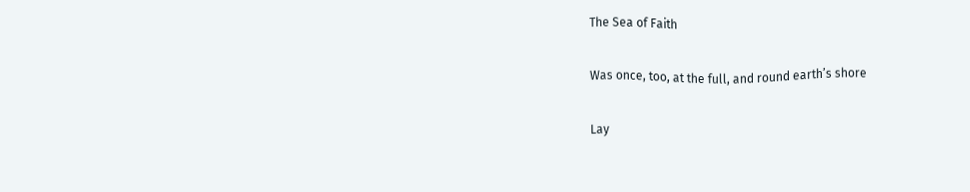The Sea of Faith

Was once, too, at the full, and round earth’s shore

Lay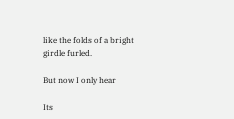like the folds of a bright girdle furled.

But now I only hear

Its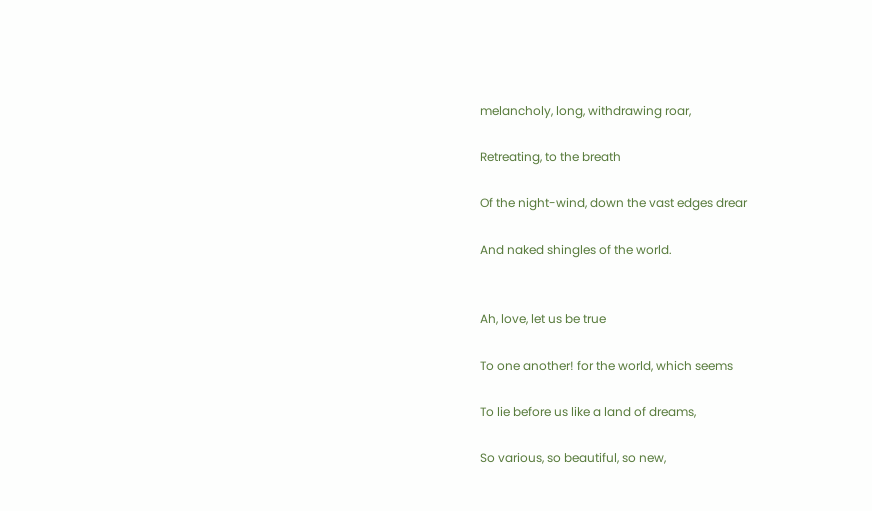melancholy, long, withdrawing roar,

Retreating, to the breath

Of the night-wind, down the vast edges drear

And naked shingles of the world.


Ah, love, let us be true

To one another! for the world, which seems

To lie before us like a land of dreams,

So various, so beautiful, so new,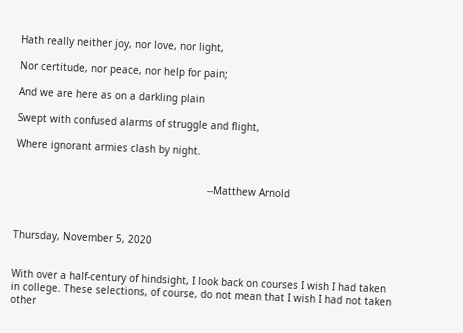Hath really neither joy, nor love, nor light,

Nor certitude, nor peace, nor help for pain;

And we are here as on a darkling plain

Swept with confused alarms of struggle and flight,

Where ignorant armies clash by night.


                                                                --Matthew Arnold



Thursday, November 5, 2020


With over a half-century of hindsight, I look back on courses I wish I had taken in college. These selections, of course, do not mean that I wish I had not taken other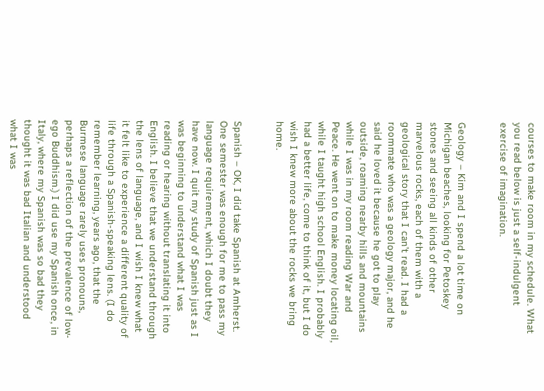courses to make room in my schedule. What you read below is just a self-indulgent exercise of imagination.


Geology – Kim and I spend a lot time on Michigan beaches, looking for Petoskey stones and seeing all kinds of other marvelous rocks, each of them with a geological story that I can’t read. I had a roommate who was a geology major, and he said he loved it because he got to play outside, roaming nearby hills and mountains while I was in my room reading War and Peace. He went on to make money locating oil, while I taught high school English. I probably had a better life, come to think of it, but I do wish I knew more about the rocks we bring home.


Spanish – OK, I did take Spanish at Amherst. One semester was enough for me to pass my language requirement, which I doubt they have now. I quit my study of Spanish just as I was beginning to understand what I was reading or hearing without translating it into English. I believe that we understand through the lens of language, and I wish I knew what it felt like to experience a different quality of life through a Spanish-speaking lens. (I do remember learning, years ago, that the Burmese language rarely uses pronouns, perhaps a reflection of the prevalence of low-ego Buddhism.) I did use my Spanish once, in Italy, where my Spanish was so bad they thought it was bad Italian and understood what I was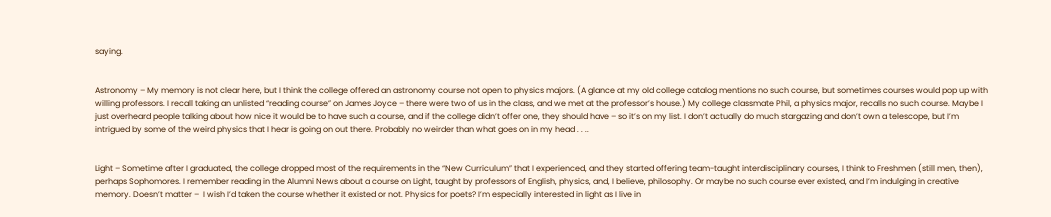saying.


Astronomy – My memory is not clear here, but I think the college offered an astronomy course not open to physics majors. (A glance at my old college catalog mentions no such course, but sometimes courses would pop up with willing professors. I recall taking an unlisted “reading course” on James Joyce – there were two of us in the class, and we met at the professor’s house.) My college classmate Phil, a physics major, recalls no such course. Maybe I just overheard people talking about how nice it would be to have such a course, and if the college didn’t offer one, they should have – so it’s on my list. I don’t actually do much stargazing and don’t own a telescope, but I’m intrigued by some of the weird physics that I hear is going on out there. Probably no weirder than what goes on in my head . . ..


Light – Sometime after I graduated, the college dropped most of the requirements in the “New Curriculum” that I experienced, and they started offering team-taught interdisciplinary courses, I think to Freshmen (still men, then), perhaps Sophomores. I remember reading in the Alumni News about a course on Light, taught by professors of English, physics, and, I believe, philosophy. Or maybe no such course ever existed, and I’m indulging in creative memory. Doesn’t matter –  I wish I’d taken the course whether it existed or not. Physics for poets? I’m especially interested in light as I live in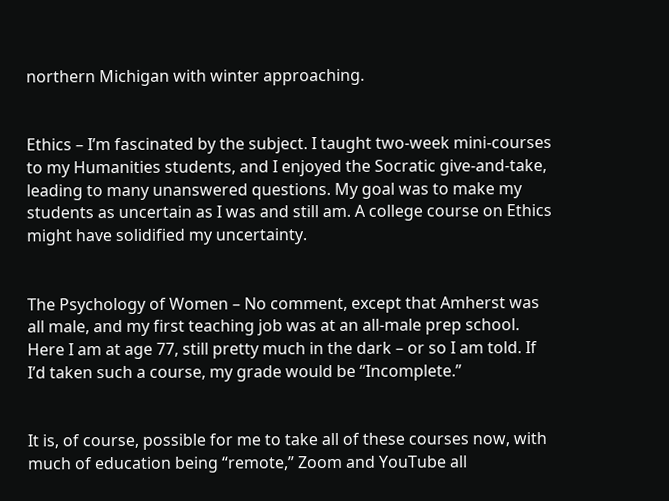northern Michigan with winter approaching.


Ethics – I’m fascinated by the subject. I taught two-week mini-courses to my Humanities students, and I enjoyed the Socratic give-and-take, leading to many unanswered questions. My goal was to make my students as uncertain as I was and still am. A college course on Ethics might have solidified my uncertainty.


The Psychology of Women – No comment, except that Amherst was all male, and my first teaching job was at an all-male prep school. Here I am at age 77, still pretty much in the dark – or so I am told. If I’d taken such a course, my grade would be “Incomplete.”


It is, of course, possible for me to take all of these courses now, with much of education being “remote,” Zoom and YouTube all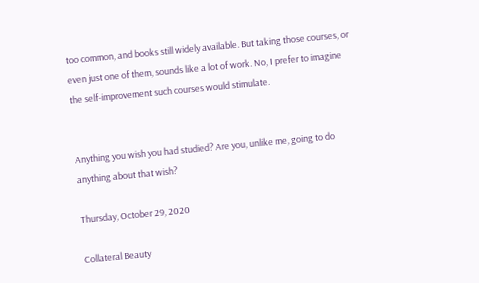too common, and books still widely available. But taking those courses, or even just one of them, sounds like a lot of work. No, I prefer to imagine the self-improvement such courses would stimulate.


Anything you wish you had studied? Are you, unlike me, going to do anything about that wish?

Thursday, October 29, 2020

Collateral Beauty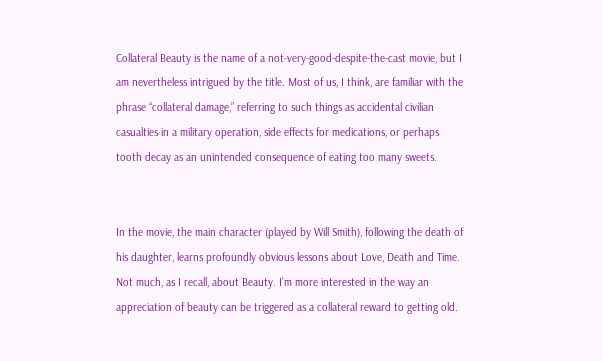Collateral Beauty is the name of a not-very-good-despite-the-cast movie, but I am nevertheless intrigued by the title. Most of us, I think, are familiar with the phrase “collateral damage,” referring to such things as accidental civilian casualties in a military operation, side effects for medications, or perhaps tooth decay as an unintended consequence of eating too many sweets.


In the movie, the main character (played by Will Smith), following the death of his daughter, learns profoundly obvious lessons about Love, Death and Time. Not much, as I recall, about Beauty. I’m more interested in the way an appreciation of beauty can be triggered as a collateral reward to getting old.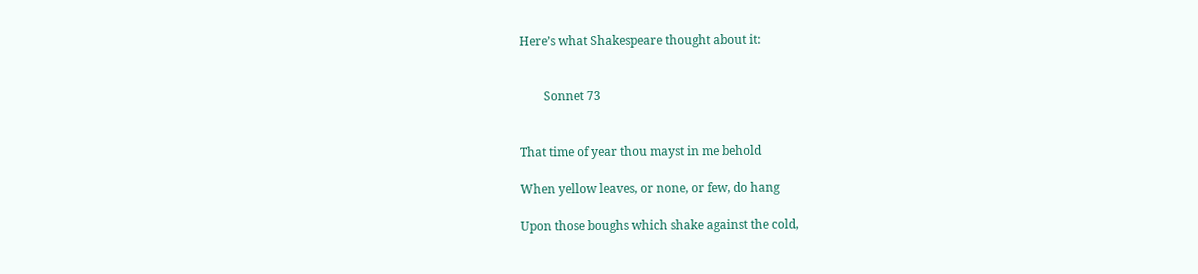Here’s what Shakespeare thought about it:


        Sonnet 73


That time of year thou mayst in me behold

When yellow leaves, or none, or few, do hang

Upon those boughs which shake against the cold,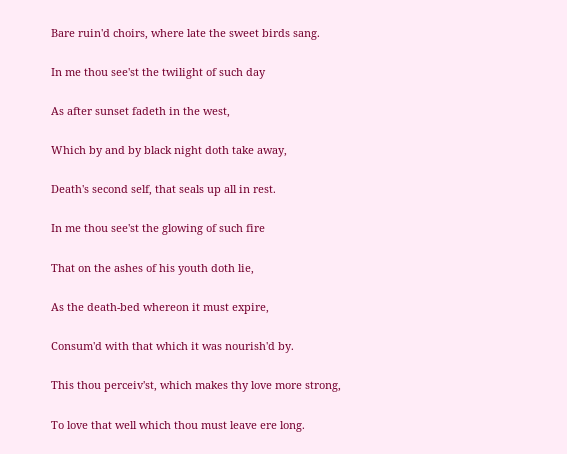Bare ruin'd choirs, where late the sweet birds sang.

In me thou see'st the twilight of such day

As after sunset fadeth in the west,

Which by and by black night doth take away,

Death's second self, that seals up all in rest.

In me thou see'st the glowing of such fire

That on the ashes of his youth doth lie,

As the death-bed whereon it must expire,

Consum'd with that which it was nourish'd by.

This thou perceiv'st, which makes thy love more strong,

To love that well which thou must leave ere long.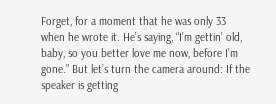Forget, for a moment that he was only 33 when he wrote it. He’s saying, “I’m gettin’ old, baby, so you better love me now, before I’m gone.” But let’s turn the camera around: If the speaker is getting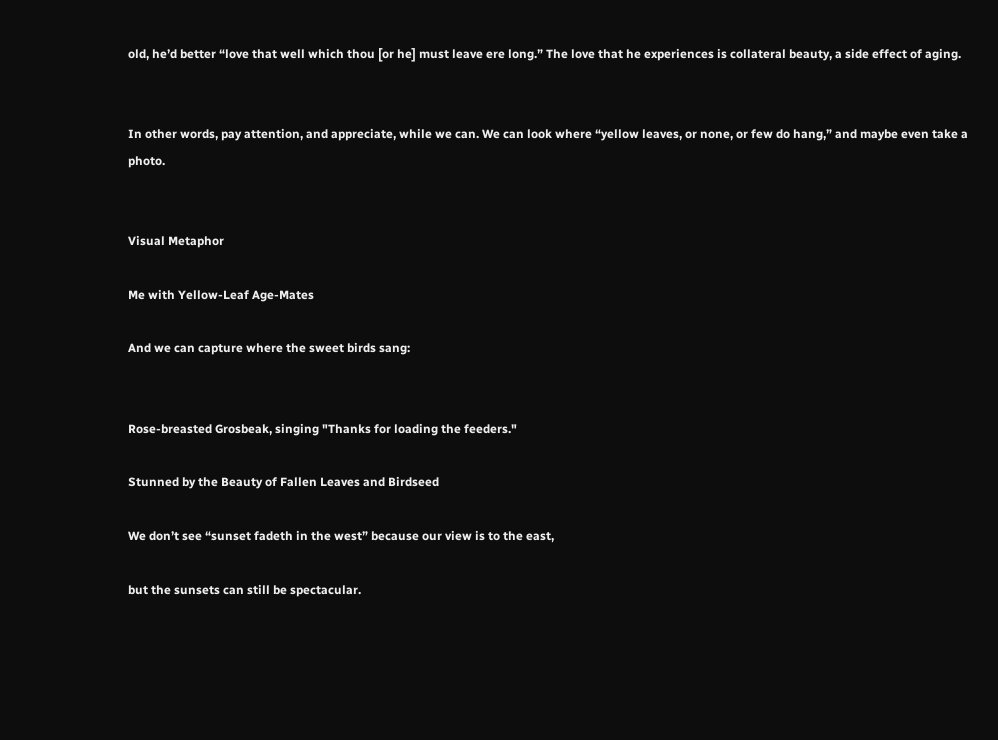old, he’d better “love that well which thou [or he] must leave ere long.” The love that he experiences is collateral beauty, a side effect of aging.


In other words, pay attention, and appreciate, while we can. We can look where “yellow leaves, or none, or few do hang,” and maybe even take a photo.


Visual Metaphor

Me with Yellow-Leaf Age-Mates

And we can capture where the sweet birds sang:


Rose-breasted Grosbeak, singing "Thanks for loading the feeders."

Stunned by the Beauty of Fallen Leaves and Birdseed

We don’t see “sunset fadeth in the west” because our view is to the east,

but the sunsets can still be spectacular.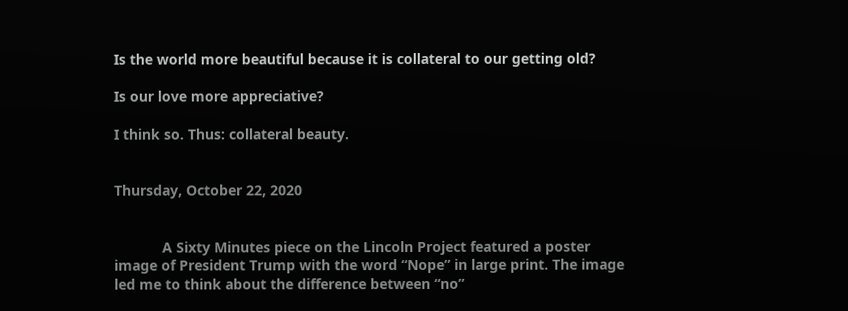Is the world more beautiful because it is collateral to our getting old?

Is our love more appreciative?

I think so. Thus: collateral beauty.


Thursday, October 22, 2020


            A Sixty Minutes piece on the Lincoln Project featured a poster image of President Trump with the word “Nope” in large print. The image led me to think about the difference between “no”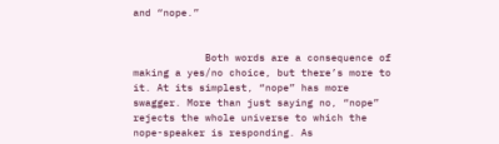and “nope.”


            Both words are a consequence of making a yes/no choice, but there’s more to it. At its simplest, “nope” has more swagger. More than just saying no, “nope” rejects the whole universe to which the nope-speaker is responding. As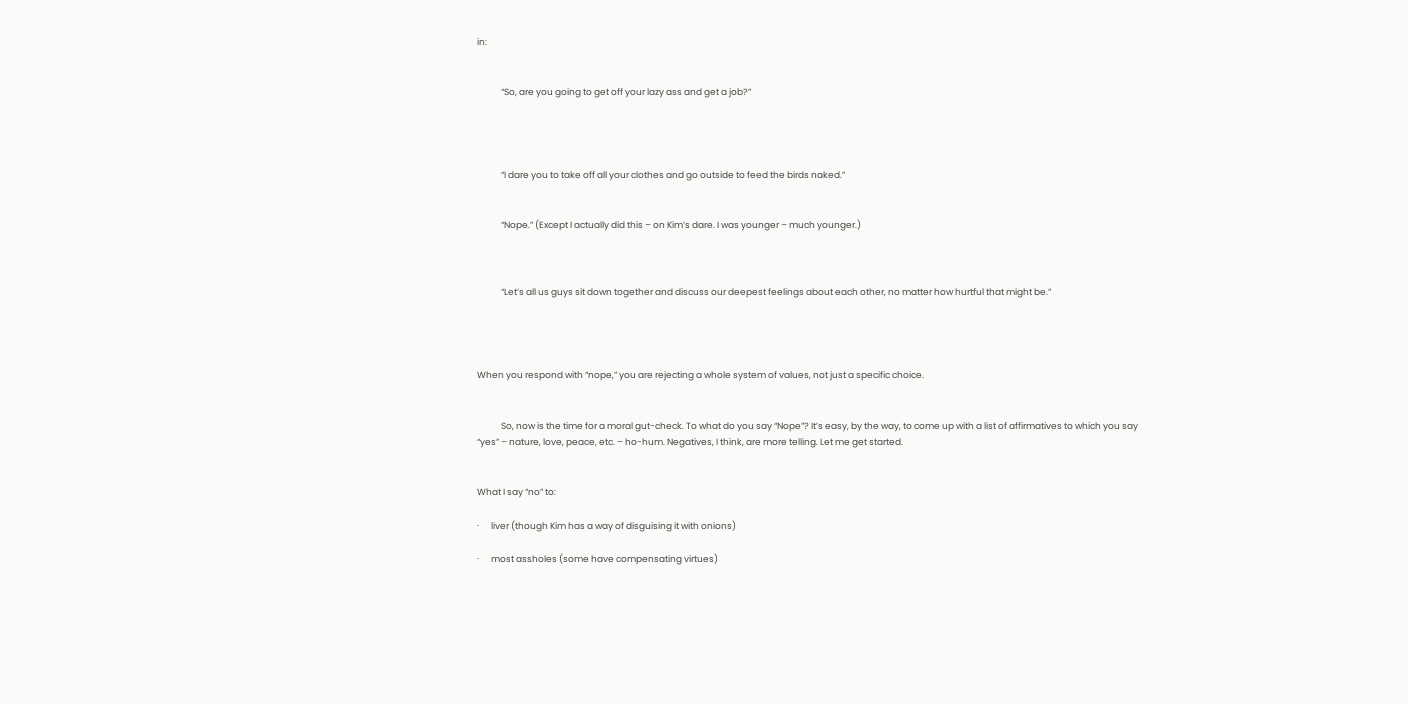in:


            “So, are you going to get off your lazy ass and get a job?”




            “I dare you to take off all your clothes and go outside to feed the birds naked.”


            “Nope.” (Except I actually did this – on Kim’s dare. I was younger – much younger.)



            “Let’s all us guys sit down together and discuss our deepest feelings about each other, no matter how hurtful that might be.”




When you respond with “nope,” you are rejecting a whole system of values, not just a specific choice.


            So, now is the time for a moral gut-check. To what do you say “Nope”? It’s easy, by the way, to come up with a list of affirmatives to which you say “yes” – nature, love, peace, etc. – ho-hum. Negatives, I think, are more telling. Let me get started.


What I say “no” to:

·      liver (though Kim has a way of disguising it with onions)

·      most assholes (some have compensating virtues)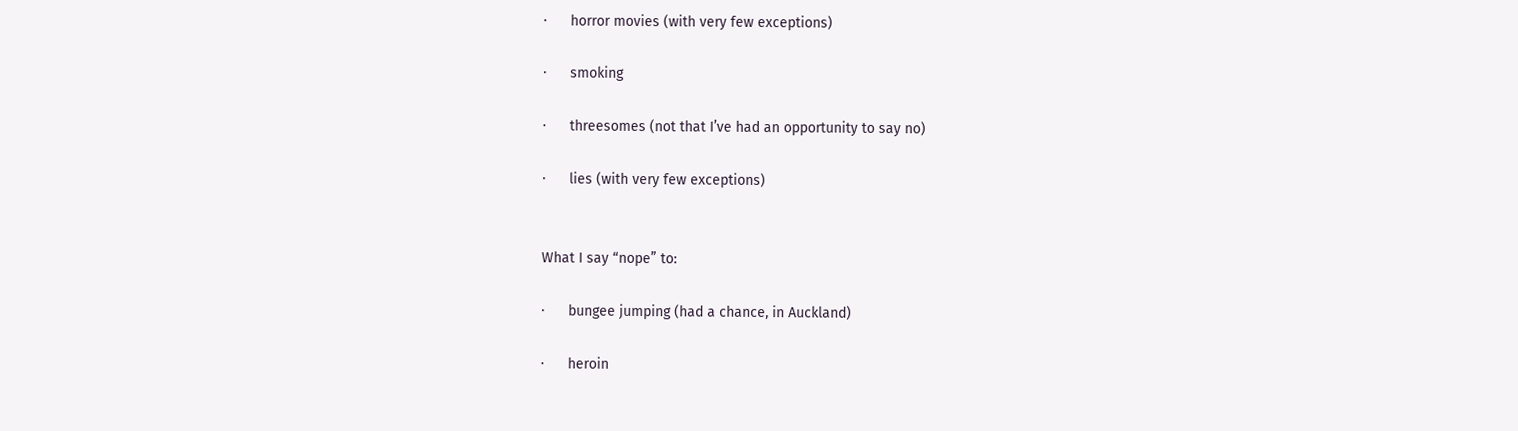·      horror movies (with very few exceptions)

·      smoking

·      threesomes (not that I’ve had an opportunity to say no)

·      lies (with very few exceptions)


What I say “nope” to:

·      bungee jumping (had a chance, in Auckland)

·      heroin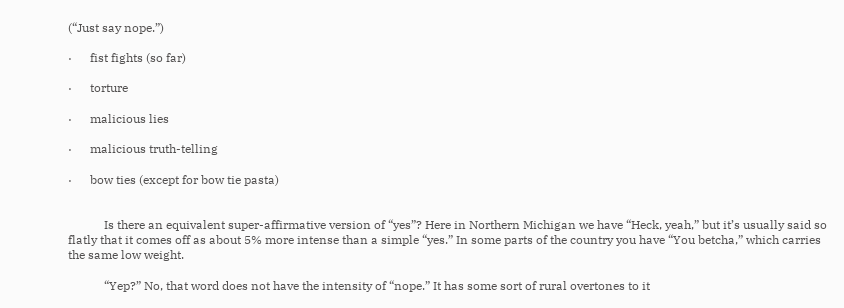(“Just say nope.”)

·      fist fights (so far)

·      torture

·      malicious lies

·      malicious truth-telling

·      bow ties (except for bow tie pasta)


            Is there an equivalent super-affirmative version of “yes”? Here in Northern Michigan we have “Heck, yeah,” but it’s usually said so flatly that it comes off as about 5% more intense than a simple “yes.” In some parts of the country you have “You betcha,” which carries the same low weight.

            “Yep?” No, that word does not have the intensity of “nope.” It has some sort of rural overtones to it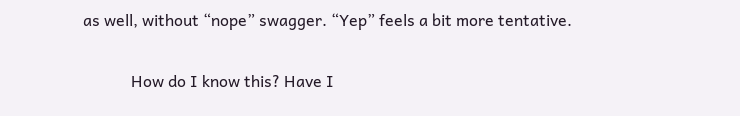as well, without “nope” swagger. “Yep” feels a bit more tentative.


            How do I know this? Have I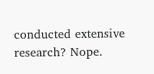conducted extensive research? Nope.